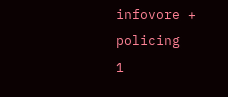infovore + policing   1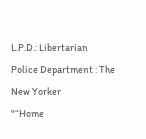L.P.D.: Libertarian Police Department : The New Yorker
"“Home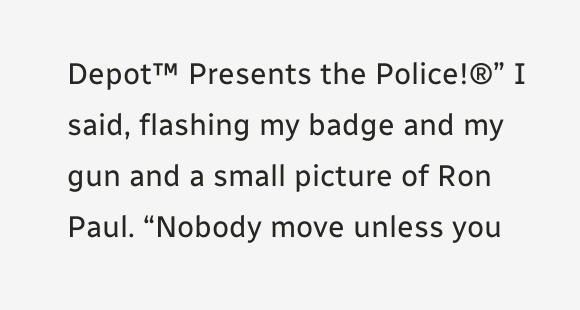Depot™ Presents the Police!®” I said, flashing my badge and my gun and a small picture of Ron Paul. “Nobody move unless you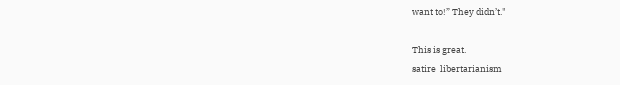want to!” They didn’t."

This is great.
satire  libertarianism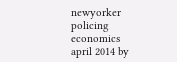newyorker  policing  economics
april 2014 by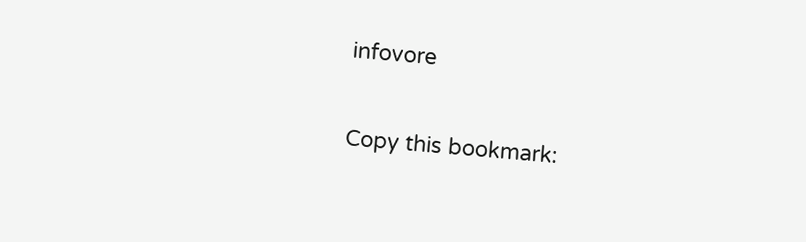infovore

Copy this bookmark: